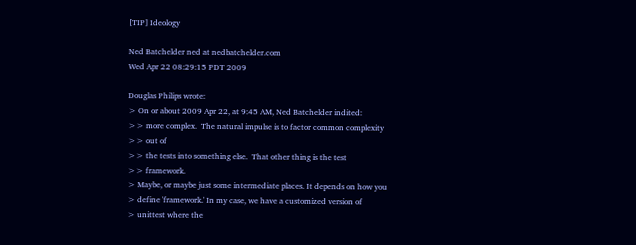[TIP] Ideology

Ned Batchelder ned at nedbatchelder.com
Wed Apr 22 08:29:15 PDT 2009

Douglas Philips wrote:
> On or about 2009 Apr 22, at 9:45 AM, Ned Batchelder indited:
>> more complex.  The natural impulse is to factor common complexity
>> out of
>> the tests into something else.  That other thing is the test
>> framework.
> Maybe, or maybe just some intermediate places. It depends on how you
> define 'framework.' In my case, we have a customized version of
> unittest where the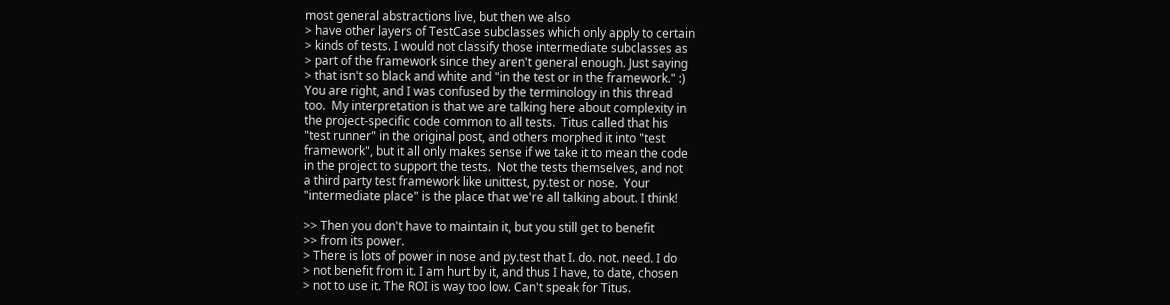most general abstractions live, but then we also
> have other layers of TestCase subclasses which only apply to certain
> kinds of tests. I would not classify those intermediate subclasses as
> part of the framework since they aren't general enough. Just saying
> that isn't so black and white and "in the test or in the framework." :)
You are right, and I was confused by the terminology in this thread
too.  My interpretation is that we are talking here about complexity in
the project-specific code common to all tests.  Titus called that his
"test runner" in the original post, and others morphed it into "test
framework", but it all only makes sense if we take it to mean the code
in the project to support the tests.  Not the tests themselves, and not
a third party test framework like unittest, py.test or nose.  Your
"intermediate place" is the place that we're all talking about. I think!

>> Then you don't have to maintain it, but you still get to benefit
>> from its power.
> There is lots of power in nose and py.test that I. do. not. need. I do
> not benefit from it. I am hurt by it, and thus I have, to date, chosen
> not to use it. The ROI is way too low. Can't speak for Titus.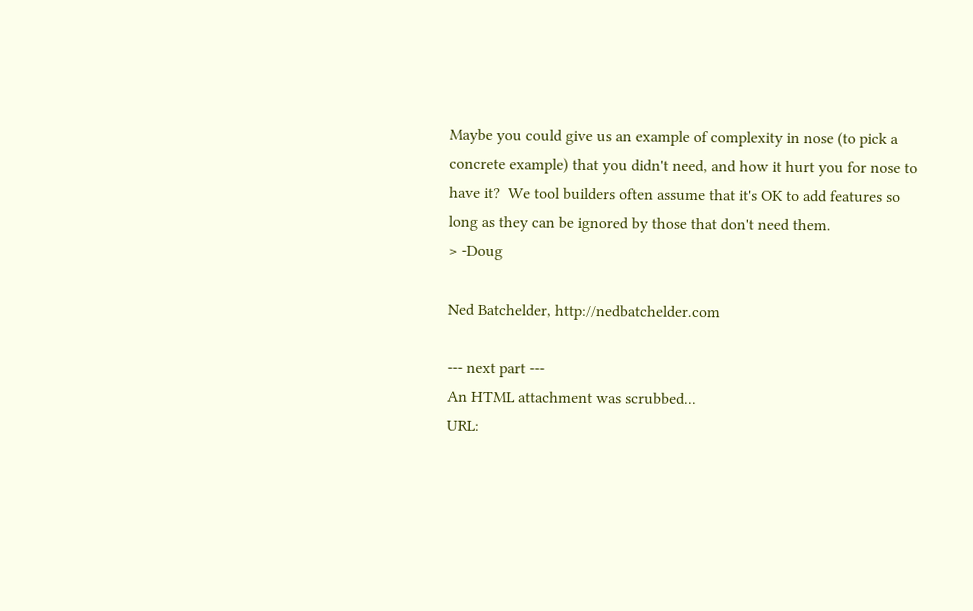Maybe you could give us an example of complexity in nose (to pick a
concrete example) that you didn't need, and how it hurt you for nose to
have it?  We tool builders often assume that it's OK to add features so
long as they can be ignored by those that don't need them.
> -Doug

Ned Batchelder, http://nedbatchelder.com

--- next part ---
An HTML attachment was scrubbed...
URL: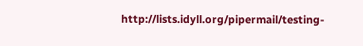http://lists.idyll.org/pipermail/testing-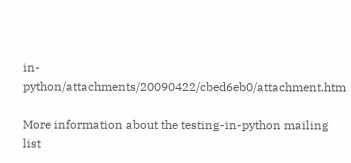in-python/attachments/20090422/cbed6eb0/attachment.htm

More information about the testing-in-python mailing list